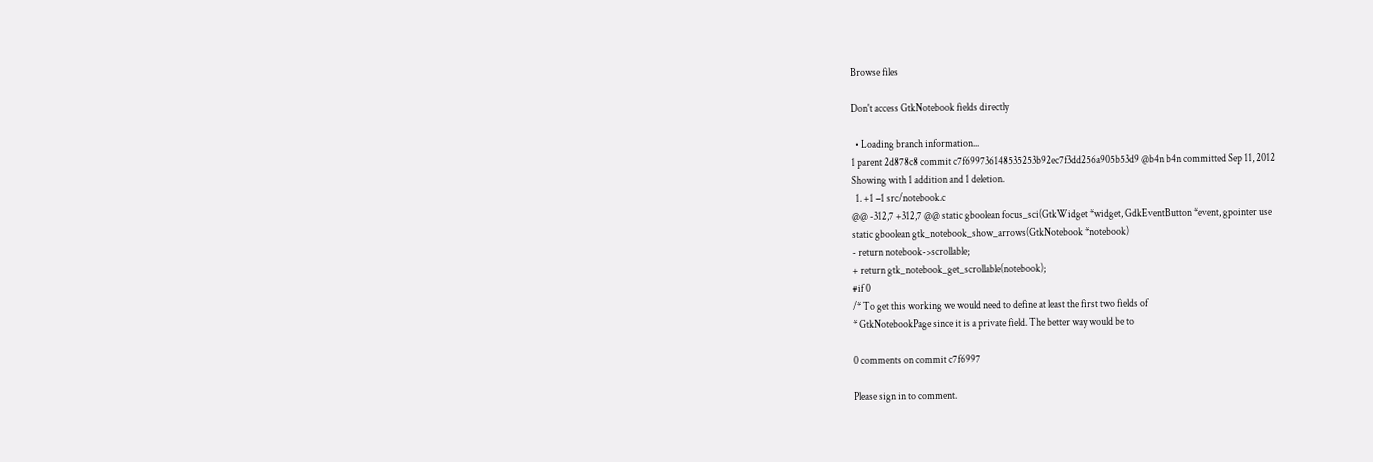Browse files

Don't access GtkNotebook fields directly

  • Loading branch information...
1 parent 2d878c8 commit c7f699736148535253b92ec7f3dd256a905b53d9 @b4n b4n committed Sep 11, 2012
Showing with 1 addition and 1 deletion.
  1. +1 −1 src/notebook.c
@@ -312,7 +312,7 @@ static gboolean focus_sci(GtkWidget *widget, GdkEventButton *event, gpointer use
static gboolean gtk_notebook_show_arrows(GtkNotebook *notebook)
- return notebook->scrollable;
+ return gtk_notebook_get_scrollable(notebook);
#if 0
/* To get this working we would need to define at least the first two fields of
* GtkNotebookPage since it is a private field. The better way would be to

0 comments on commit c7f6997

Please sign in to comment.